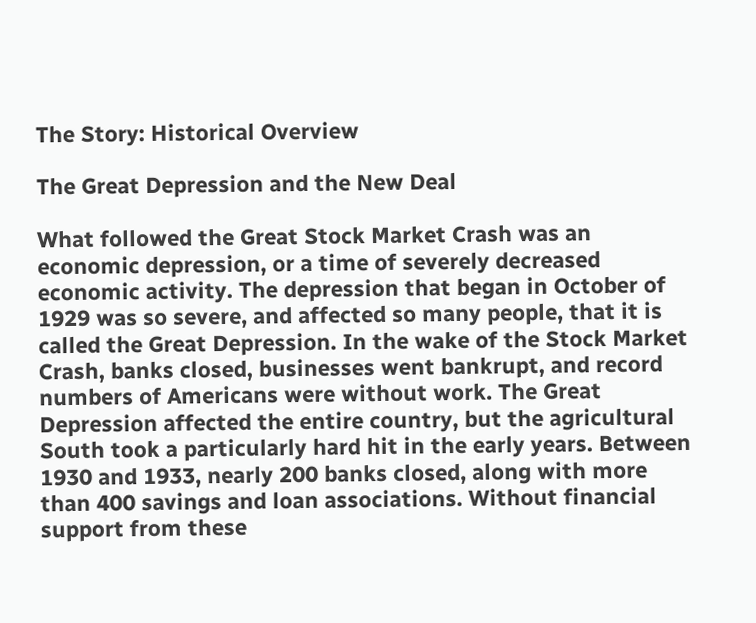The Story: Historical Overview

The Great Depression and the New Deal

What followed the Great Stock Market Crash was an economic depression, or a time of severely decreased economic activity. The depression that began in October of 1929 was so severe, and affected so many people, that it is called the Great Depression. In the wake of the Stock Market Crash, banks closed, businesses went bankrupt, and record numbers of Americans were without work. The Great Depression affected the entire country, but the agricultural South took a particularly hard hit in the early years. Between 1930 and 1933, nearly 200 banks closed, along with more than 400 savings and loan associations. Without financial support from these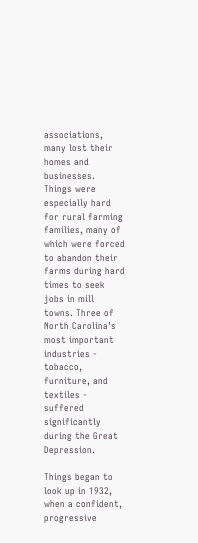associations, many lost their homes and businesses. Things were especially hard for rural farming families, many of which were forced to abandon their farms during hard times to seek jobs in mill towns. Three of North Carolina's most important industries - tobacco, furniture, and textiles - suffered significantly during the Great Depression.

Things began to look up in 1932, when a confident, progressive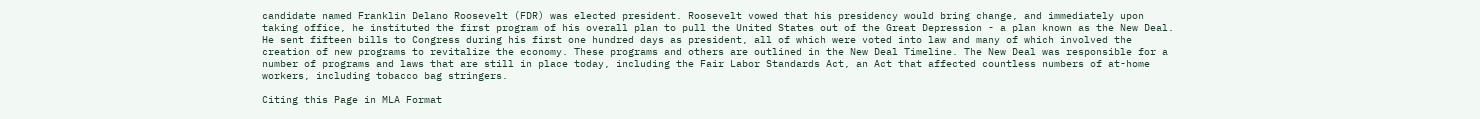candidate named Franklin Delano Roosevelt (FDR) was elected president. Roosevelt vowed that his presidency would bring change, and immediately upon taking office, he instituted the first program of his overall plan to pull the United States out of the Great Depression - a plan known as the New Deal. He sent fifteen bills to Congress during his first one hundred days as president, all of which were voted into law and many of which involved the creation of new programs to revitalize the economy. These programs and others are outlined in the New Deal Timeline. The New Deal was responsible for a number of programs and laws that are still in place today, including the Fair Labor Standards Act, an Act that affected countless numbers of at-home workers, including tobacco bag stringers.

Citing this Page in MLA Format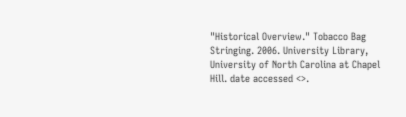"Historical Overview." Tobacco Bag Stringing. 2006. University Library, University of North Carolina at Chapel Hill. date accessed <>.